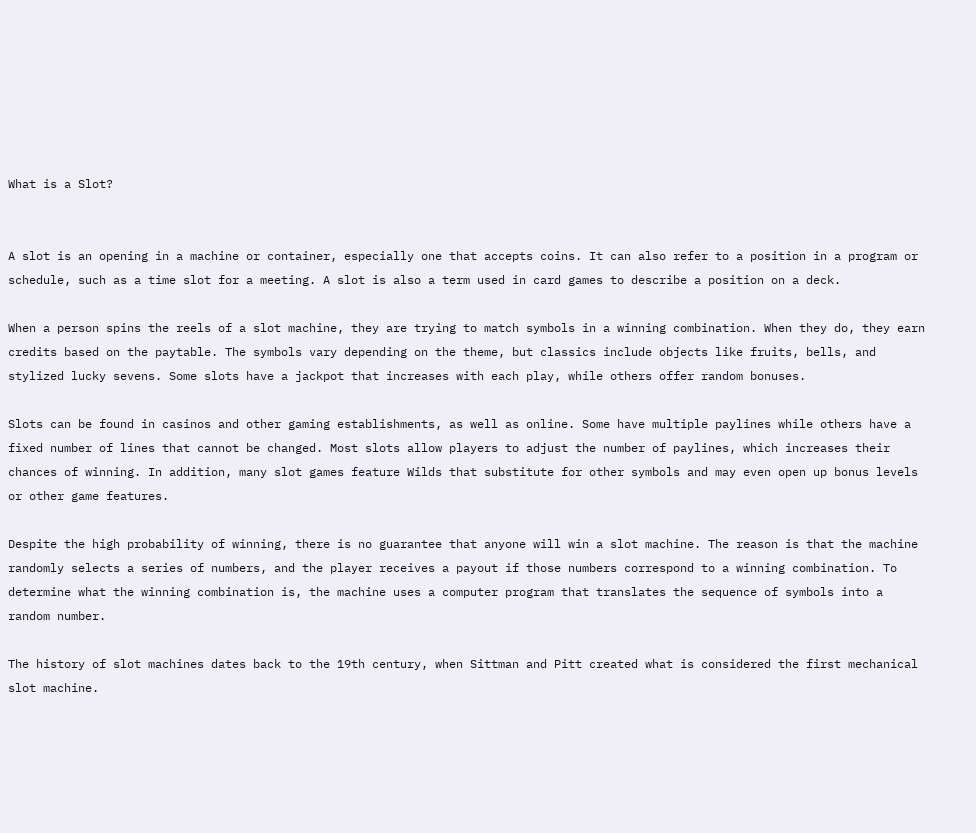What is a Slot?


A slot is an opening in a machine or container, especially one that accepts coins. It can also refer to a position in a program or schedule, such as a time slot for a meeting. A slot is also a term used in card games to describe a position on a deck.

When a person spins the reels of a slot machine, they are trying to match symbols in a winning combination. When they do, they earn credits based on the paytable. The symbols vary depending on the theme, but classics include objects like fruits, bells, and stylized lucky sevens. Some slots have a jackpot that increases with each play, while others offer random bonuses.

Slots can be found in casinos and other gaming establishments, as well as online. Some have multiple paylines while others have a fixed number of lines that cannot be changed. Most slots allow players to adjust the number of paylines, which increases their chances of winning. In addition, many slot games feature Wilds that substitute for other symbols and may even open up bonus levels or other game features.

Despite the high probability of winning, there is no guarantee that anyone will win a slot machine. The reason is that the machine randomly selects a series of numbers, and the player receives a payout if those numbers correspond to a winning combination. To determine what the winning combination is, the machine uses a computer program that translates the sequence of symbols into a random number.

The history of slot machines dates back to the 19th century, when Sittman and Pitt created what is considered the first mechanical slot machine.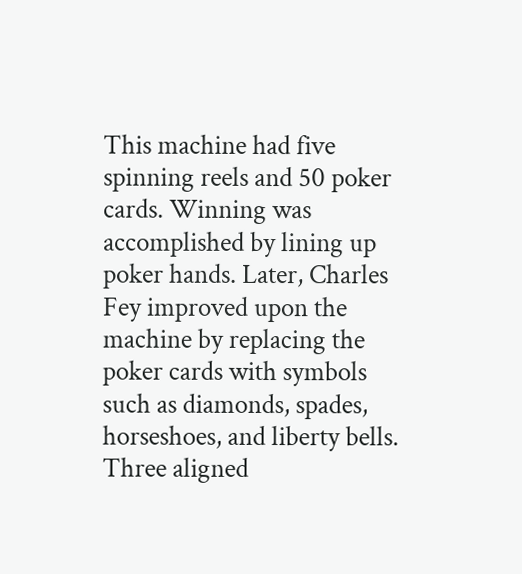This machine had five spinning reels and 50 poker cards. Winning was accomplished by lining up poker hands. Later, Charles Fey improved upon the machine by replacing the poker cards with symbols such as diamonds, spades, horseshoes, and liberty bells. Three aligned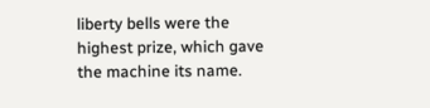liberty bells were the highest prize, which gave the machine its name.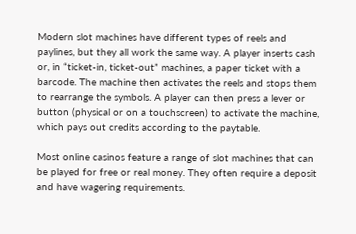Modern slot machines have different types of reels and paylines, but they all work the same way. A player inserts cash or, in “ticket-in, ticket-out” machines, a paper ticket with a barcode. The machine then activates the reels and stops them to rearrange the symbols. A player can then press a lever or button (physical or on a touchscreen) to activate the machine, which pays out credits according to the paytable.

Most online casinos feature a range of slot machines that can be played for free or real money. They often require a deposit and have wagering requirements.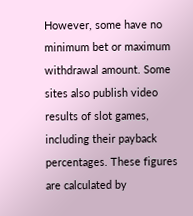However, some have no minimum bet or maximum withdrawal amount. Some sites also publish video results of slot games, including their payback percentages. These figures are calculated by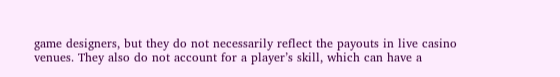game designers, but they do not necessarily reflect the payouts in live casino venues. They also do not account for a player’s skill, which can have a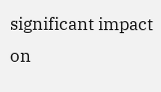significant impact on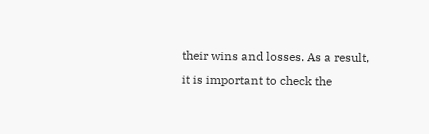their wins and losses. As a result, it is important to check the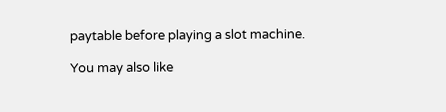paytable before playing a slot machine.

You may also like